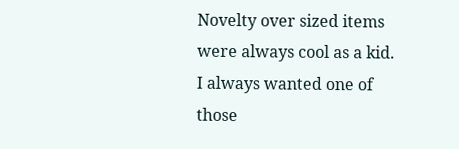Novelty over sized items were always cool as a kid. I always wanted one of those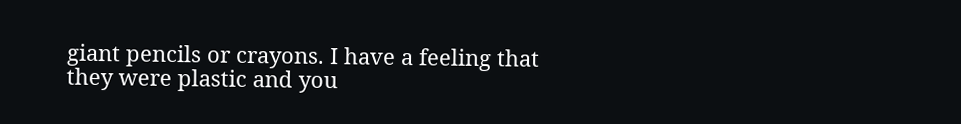giant pencils or crayons. I have a feeling that they were plastic and you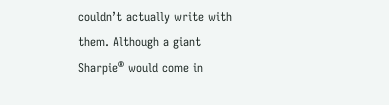couldn’t actually write with them. Although a giant Sharpie® would come in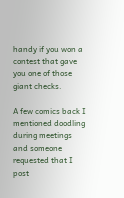handy if you won a contest that gave you one of those giant checks.

A few comics back I mentioned doodling during meetings and someone requested that I post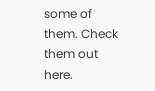some of them. Check them out here.